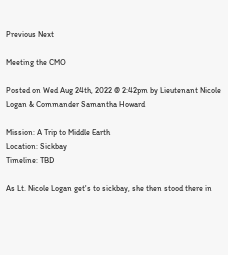Previous Next

Meeting the CMO

Posted on Wed Aug 24th, 2022 @ 2:42pm by Lieutenant Nicole Logan & Commander Samantha Howard

Mission: A Trip to Middle Earth
Location: Sickbay
Timeline: TBD

As Lt. Nicole Logan get's to sickbay, she then stood there in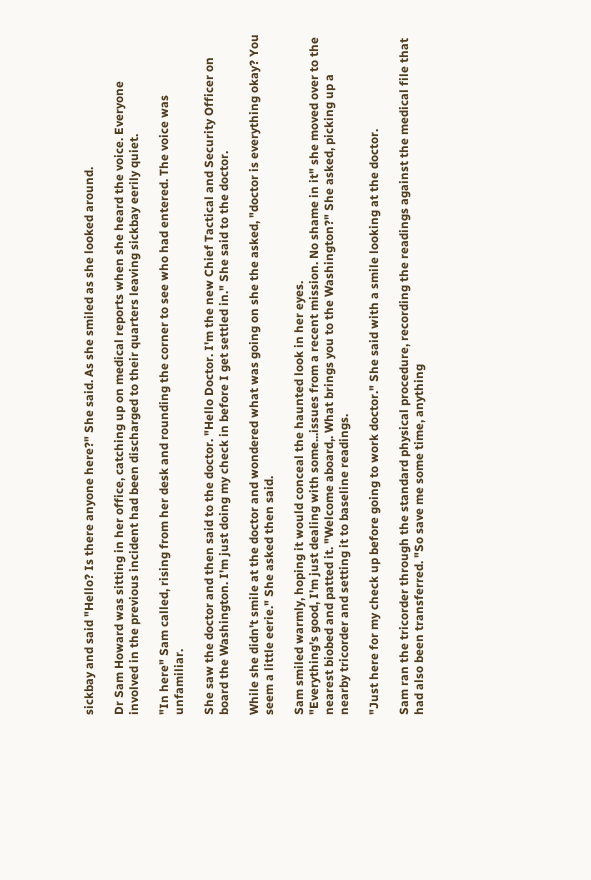sickbay and said "Hello? Is there anyone here?" She said. As she smiled as she looked around.

Dr Sam Howard was sitting in her office, catching up on medical reports when she heard the voice. Everyone involved in the previous incident had been discharged to their quarters leaving sickbay eerily quiet.

"In here" Sam called, rising from her desk and rounding the corner to see who had entered. The voice was unfamiliar.

She saw the doctor and then said to the doctor. "Hello Doctor. I'm the new Chief Tactical and Security Officer on board the Washington. I'm just doing my check in before I get settled in." She said to the doctor.

While she didn't smile at the doctor and wondered what was going on she the asked, "doctor is everything okay? You seem a little eerie." She asked then said.

Sam smiled warmly, hoping it would conceal the haunted look in her eyes.
"Everything's good, I'm just dealing with some...issues from a recent mission. No shame in it" she moved over to the nearest biobed and patted it. "Welcome aboard,. What brings you to the Washington?" She asked, picking up a nearby tricorder and setting it to baseline readings.

"Just here for my check up before going to work doctor." She said with a smile looking at the doctor.

Sam ran the tricorder through the standard physical procedure, recording the readings against the medical file that had also been transferred. "So save me some time, anything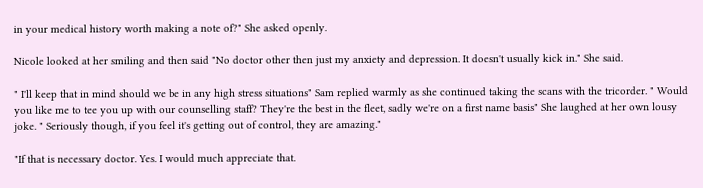in your medical history worth making a note of?" She asked openly.

Nicole looked at her smiling and then said "No doctor other then just my anxiety and depression. It doesn't usually kick in." She said.

" I'll keep that in mind should we be in any high stress situations" Sam replied warmly as she continued taking the scans with the tricorder. " Would you like me to tee you up with our counselling staff? They're the best in the fleet, sadly we're on a first name basis" She laughed at her own lousy joke. " Seriously though, if you feel it's getting out of control, they are amazing."

"If that is necessary doctor. Yes. I would much appreciate that.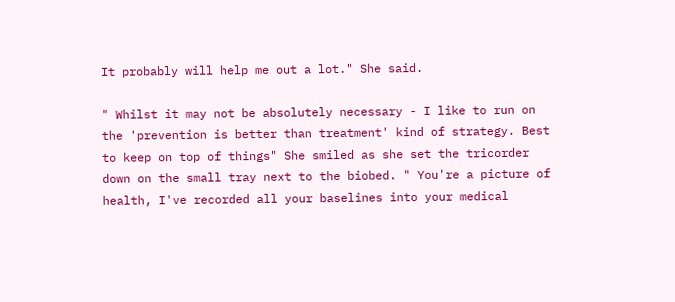It probably will help me out a lot." She said.

" Whilst it may not be absolutely necessary - I like to run on the 'prevention is better than treatment' kind of strategy. Best to keep on top of things" She smiled as she set the tricorder down on the small tray next to the biobed. " You're a picture of health, I've recorded all your baselines into your medical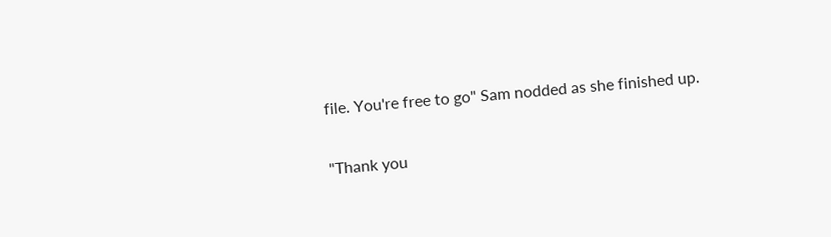file. You're free to go" Sam nodded as she finished up.

"Thank you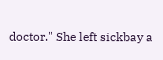doctor." She left sickbay a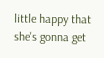little happy that she's gonna get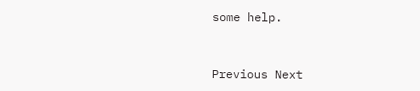some help.


Previous Next